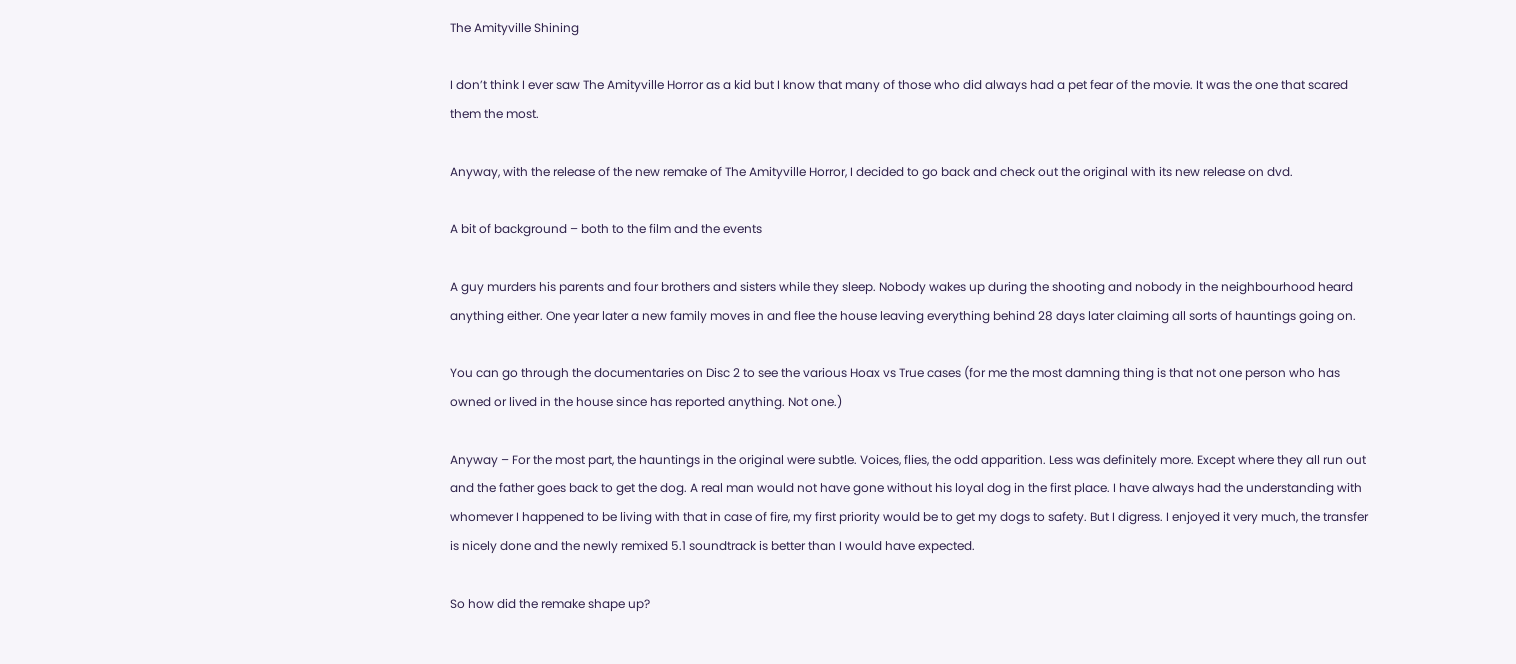The Amityville Shining

I don’t think I ever saw The Amityville Horror as a kid but I know that many of those who did always had a pet fear of the movie. It was the one that scared them the most.

Anyway, with the release of the new remake of The Amityville Horror, I decided to go back and check out the original with its new release on dvd.

A bit of background – both to the film and the events

A guy murders his parents and four brothers and sisters while they sleep. Nobody wakes up during the shooting and nobody in the neighbourhood heard anything either. One year later a new family moves in and flee the house leaving everything behind 28 days later claiming all sorts of hauntings going on.

You can go through the documentaries on Disc 2 to see the various Hoax vs True cases (for me the most damning thing is that not one person who has owned or lived in the house since has reported anything. Not one.)

Anyway – For the most part, the hauntings in the original were subtle. Voices, flies, the odd apparition. Less was definitely more. Except where they all run out and the father goes back to get the dog. A real man would not have gone without his loyal dog in the first place. I have always had the understanding with whomever I happened to be living with that in case of fire, my first priority would be to get my dogs to safety. But I digress. I enjoyed it very much, the transfer is nicely done and the newly remixed 5.1 soundtrack is better than I would have expected.

So how did the remake shape up?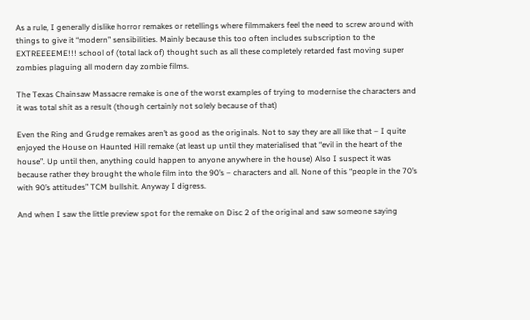As a rule, I generally dislike horror remakes or retellings where filmmakers feel the need to screw around with things to give it “modern” sensibilities. Mainly because this too often includes subscription to the EXTREEEEME!!! school of (total lack of) thought such as all these completely retarded fast moving super zombies plaguing all modern day zombie films.

The Texas Chainsaw Massacre remake is one of the worst examples of trying to modernise the characters and it was total shit as a result (though certainly not solely because of that)

Even the Ring and Grudge remakes aren’t as good as the originals. Not to say they are all like that – I quite enjoyed the House on Haunted Hill remake (at least up until they materialised that “evil in the heart of the house”. Up until then, anything could happen to anyone anywhere in the house) Also I suspect it was because rather they brought the whole film into the 90’s – characters and all. None of this “people in the 70’s with 90’s attitudes” TCM bullshit. Anyway I digress.

And when I saw the little preview spot for the remake on Disc 2 of the original and saw someone saying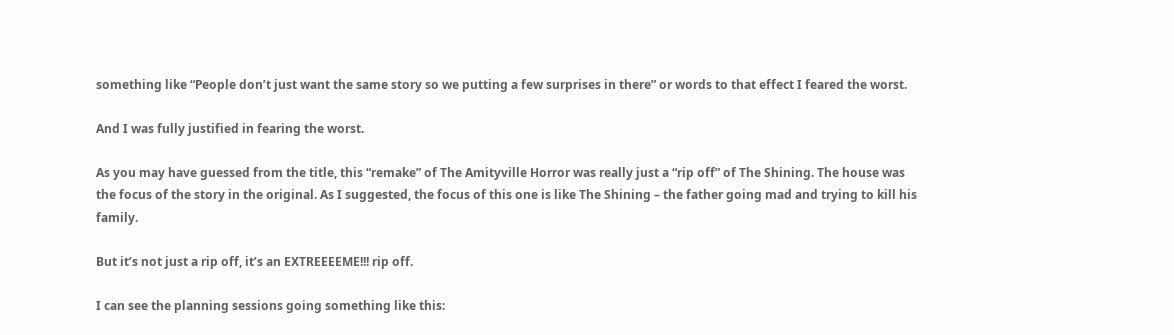something like “People don’t just want the same story so we putting a few surprises in there” or words to that effect I feared the worst.

And I was fully justified in fearing the worst.

As you may have guessed from the title, this “remake” of The Amityville Horror was really just a “rip off” of The Shining. The house was the focus of the story in the original. As I suggested, the focus of this one is like The Shining – the father going mad and trying to kill his family.

But it’s not just a rip off, it’s an EXTREEEEME!!! rip off.

I can see the planning sessions going something like this: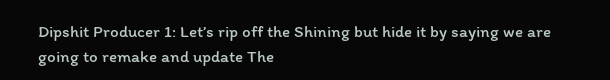Dipshit Producer 1: Let’s rip off the Shining but hide it by saying we are going to remake and update The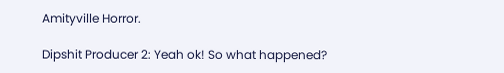Amityville Horror.

Dipshit Producer 2: Yeah ok! So what happened?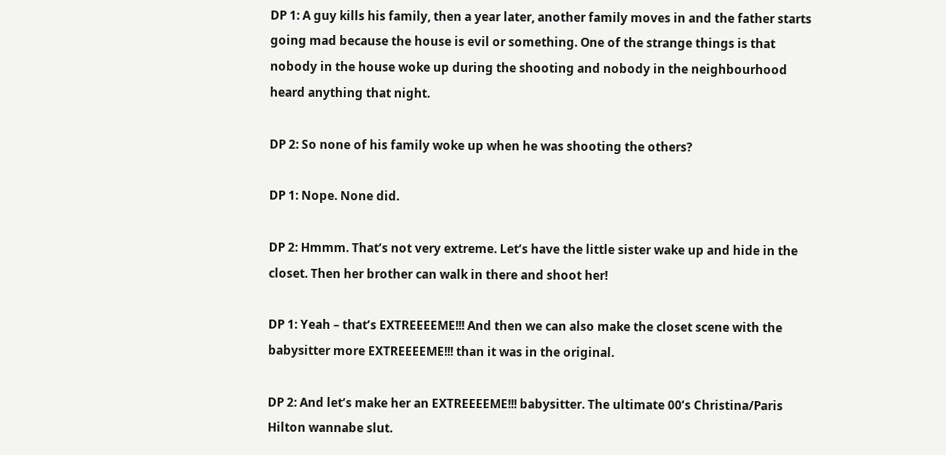DP 1: A guy kills his family, then a year later, another family moves in and the father starts going mad because the house is evil or something. One of the strange things is that nobody in the house woke up during the shooting and nobody in the neighbourhood heard anything that night.

DP 2: So none of his family woke up when he was shooting the others?

DP 1: Nope. None did.

DP 2: Hmmm. That’s not very extreme. Let’s have the little sister wake up and hide in the closet. Then her brother can walk in there and shoot her!

DP 1: Yeah – that’s EXTREEEEME!!! And then we can also make the closet scene with the babysitter more EXTREEEEME!!! than it was in the original.

DP 2: And let’s make her an EXTREEEEME!!! babysitter. The ultimate 00’s Christina/Paris Hilton wannabe slut.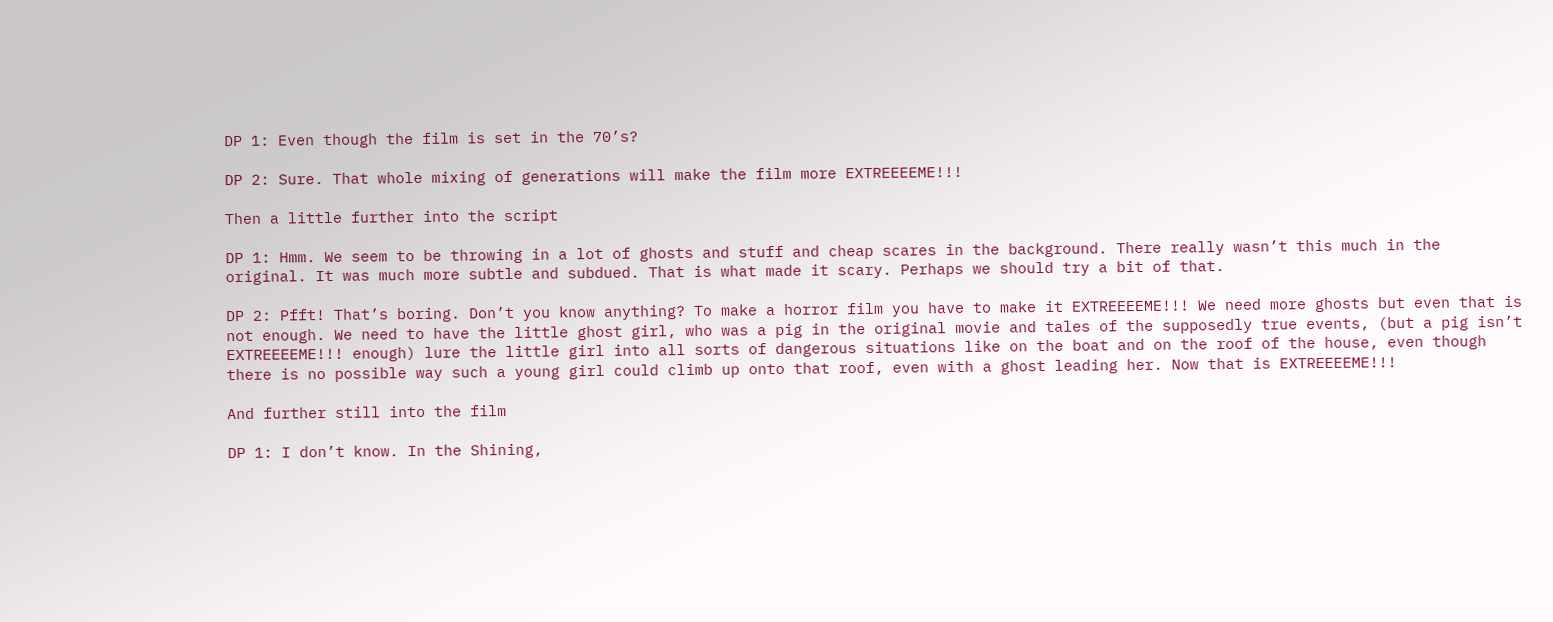DP 1: Even though the film is set in the 70’s?

DP 2: Sure. That whole mixing of generations will make the film more EXTREEEEME!!!

Then a little further into the script

DP 1: Hmm. We seem to be throwing in a lot of ghosts and stuff and cheap scares in the background. There really wasn’t this much in the original. It was much more subtle and subdued. That is what made it scary. Perhaps we should try a bit of that.

DP 2: Pfft! That’s boring. Don’t you know anything? To make a horror film you have to make it EXTREEEEME!!! We need more ghosts but even that is not enough. We need to have the little ghost girl, who was a pig in the original movie and tales of the supposedly true events, (but a pig isn’t EXTREEEEME!!! enough) lure the little girl into all sorts of dangerous situations like on the boat and on the roof of the house, even though there is no possible way such a young girl could climb up onto that roof, even with a ghost leading her. Now that is EXTREEEEME!!!

And further still into the film

DP 1: I don’t know. In the Shining,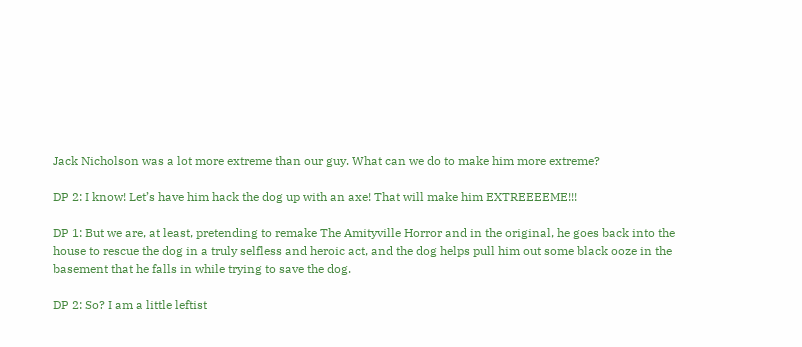Jack Nicholson was a lot more extreme than our guy. What can we do to make him more extreme?

DP 2: I know! Let’s have him hack the dog up with an axe! That will make him EXTREEEEME!!!

DP 1: But we are, at least, pretending to remake The Amityville Horror and in the original, he goes back into the house to rescue the dog in a truly selfless and heroic act, and the dog helps pull him out some black ooze in the basement that he falls in while trying to save the dog.

DP 2: So? I am a little leftist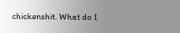chickenshit. What do I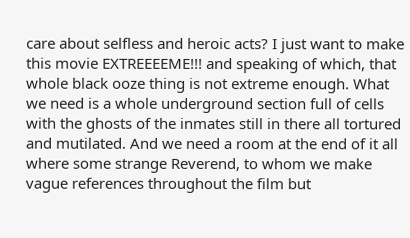care about selfless and heroic acts? I just want to make this movie EXTREEEEME!!! and speaking of which, that whole black ooze thing is not extreme enough. What we need is a whole underground section full of cells with the ghosts of the inmates still in there all tortured and mutilated. And we need a room at the end of it all where some strange Reverend, to whom we make vague references throughout the film but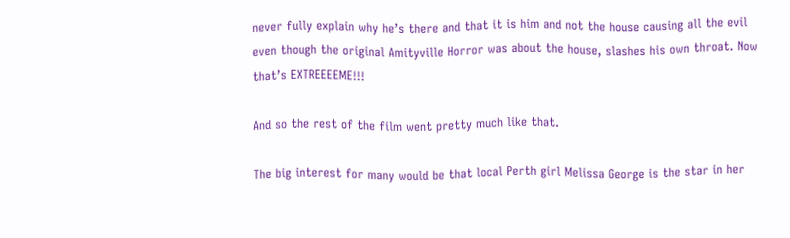never fully explain why he’s there and that it is him and not the house causing all the evil even though the original Amityville Horror was about the house, slashes his own throat. Now that’s EXTREEEEME!!!

And so the rest of the film went pretty much like that.

The big interest for many would be that local Perth girl Melissa George is the star in her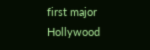first major Hollywood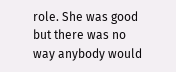role. She was good but there was no way anybody would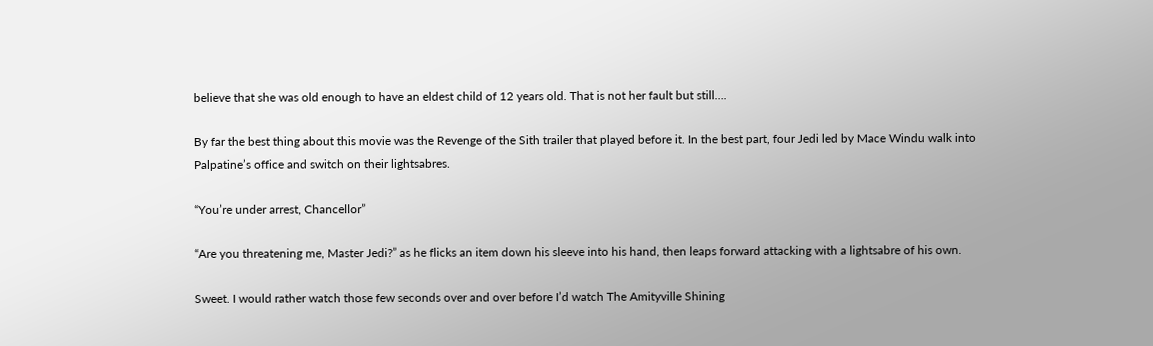believe that she was old enough to have an eldest child of 12 years old. That is not her fault but still….

By far the best thing about this movie was the Revenge of the Sith trailer that played before it. In the best part, four Jedi led by Mace Windu walk into Palpatine’s office and switch on their lightsabres.

“You’re under arrest, Chancellor”

“Are you threatening me, Master Jedi?” as he flicks an item down his sleeve into his hand, then leaps forward attacking with a lightsabre of his own.

Sweet. I would rather watch those few seconds over and over before I’d watch The Amityville Shining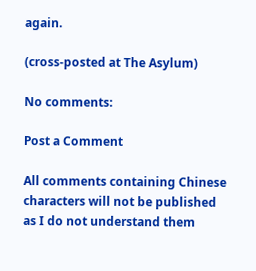again.

(cross-posted at The Asylum)

No comments:

Post a Comment

All comments containing Chinese characters will not be published as I do not understand them